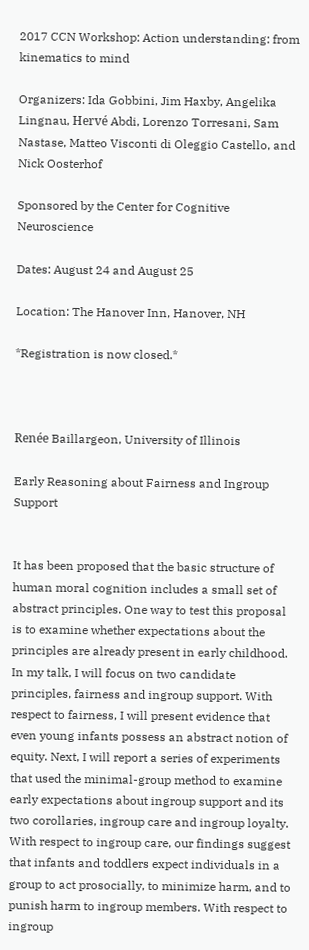2017 CCN Workshop: Action understanding: from kinematics to mind

Organizers: Ida Gobbini, Jim Haxby, Angelika Lingnau, Hervé Abdi, Lorenzo Torresani, Sam Nastase, Matteo Visconti di Oleggio Castello, and Nick Oosterhof

Sponsored by the Center for Cognitive Neuroscience

Dates: August 24 and August 25

Location: The Hanover Inn, Hanover, NH

*Registration is now closed.*



Renée Baillargeon, University of Illinois

Early Reasoning about Fairness and Ingroup Support


It has been proposed that the basic structure of human moral cognition includes a small set of abstract principles. One way to test this proposal is to examine whether expectations about the principles are already present in early childhood. In my talk, I will focus on two candidate principles, fairness and ingroup support. With respect to fairness, I will present evidence that even young infants possess an abstract notion of equity. Next, I will report a series of experiments that used the minimal-group method to examine early expectations about ingroup support and its two corollaries, ingroup care and ingroup loyalty. With respect to ingroup care, our findings suggest that infants and toddlers expect individuals in a group to act prosocially, to minimize harm, and to punish harm to ingroup members. With respect to ingroup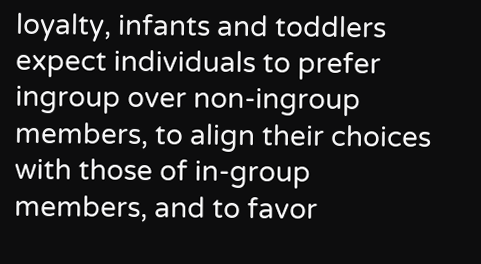loyalty, infants and toddlers expect individuals to prefer ingroup over non-ingroup members, to align their choices with those of in-group members, and to favor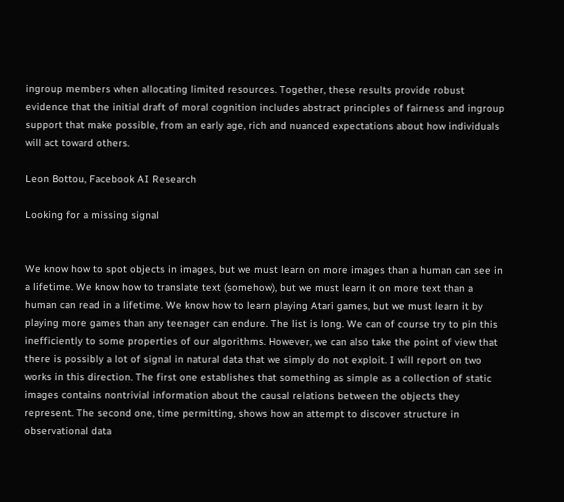ingroup members when allocating limited resources. Together, these results provide robust evidence that the initial draft of moral cognition includes abstract principles of fairness and ingroup support that make possible, from an early age, rich and nuanced expectations about how individuals will act toward others.

Leon Bottou, Facebook AI Research

Looking for a missing signal


We know how to spot objects in images, but we must learn on more images than a human can see in a lifetime. We know how to translate text (somehow), but we must learn it on more text than a human can read in a lifetime. We know how to learn playing Atari games, but we must learn it by playing more games than any teenager can endure. The list is long. We can of course try to pin this inefficiently to some properties of our algorithms. However, we can also take the point of view that there is possibly a lot of signal in natural data that we simply do not exploit. I will report on two works in this direction. The first one establishes that something as simple as a collection of static images contains nontrivial information about the causal relations between the objects they represent. The second one, time permitting, shows how an attempt to discover structure in observational data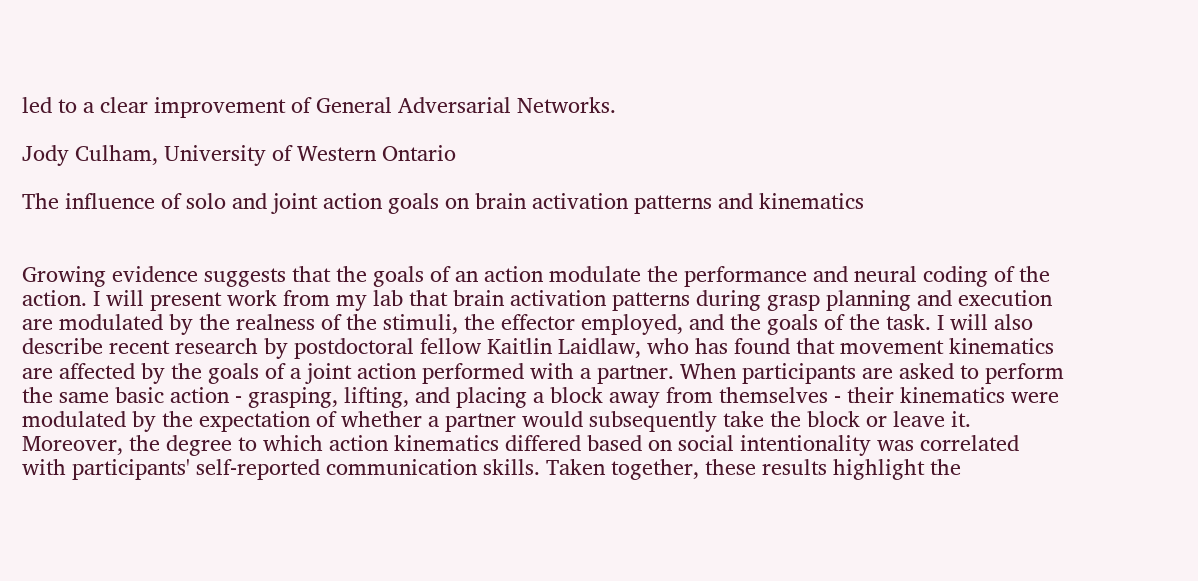led to a clear improvement of General Adversarial Networks.

Jody Culham, University of Western Ontario

The influence of solo and joint action goals on brain activation patterns and kinematics


Growing evidence suggests that the goals of an action modulate the performance and neural coding of the action. I will present work from my lab that brain activation patterns during grasp planning and execution are modulated by the realness of the stimuli, the effector employed, and the goals of the task. I will also describe recent research by postdoctoral fellow Kaitlin Laidlaw, who has found that movement kinematics are affected by the goals of a joint action performed with a partner. When participants are asked to perform the same basic action - grasping, lifting, and placing a block away from themselves - their kinematics were modulated by the expectation of whether a partner would subsequently take the block or leave it. Moreover, the degree to which action kinematics differed based on social intentionality was correlated with participants' self-reported communication skills. Taken together, these results highlight the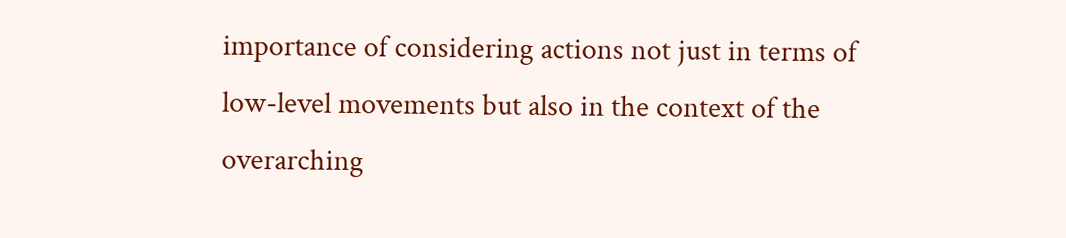importance of considering actions not just in terms of low-level movements but also in the context of the overarching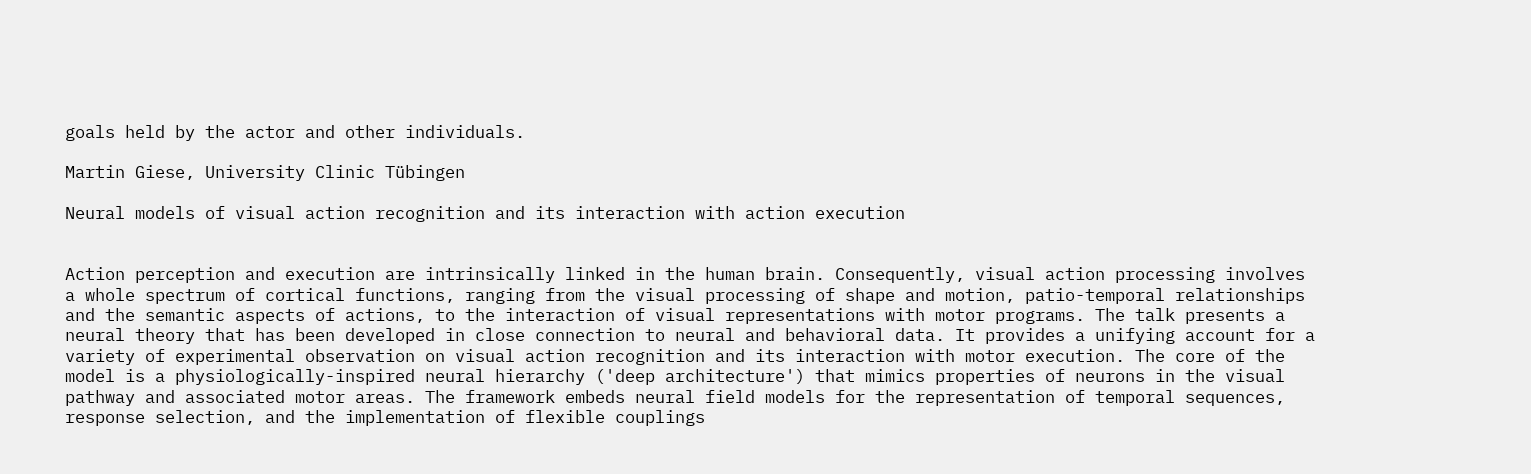goals held by the actor and other individuals.

Martin Giese, University Clinic Tübingen

Neural models of visual action recognition and its interaction with action execution


Action perception and execution are intrinsically linked in the human brain. Consequently, visual action processing involves a whole spectrum of cortical functions, ranging from the visual processing of shape and motion, patio-temporal relationships and the semantic aspects of actions, to the interaction of visual representations with motor programs. The talk presents a neural theory that has been developed in close connection to neural and behavioral data. It provides a unifying account for a variety of experimental observation on visual action recognition and its interaction with motor execution. The core of the model is a physiologically-inspired neural hierarchy ('deep architecture') that mimics properties of neurons in the visual pathway and associated motor areas. The framework embeds neural field models for the representation of temporal sequences, response selection, and the implementation of flexible couplings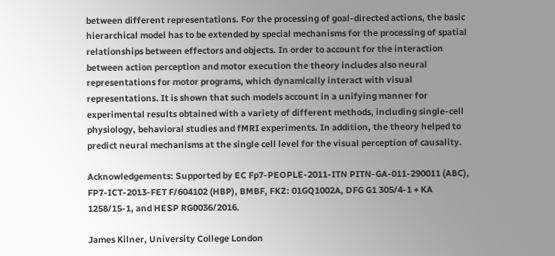between different representations. For the processing of goal-directed actions, the basic hierarchical model has to be extended by special mechanisms for the processing of spatial relationships between effectors and objects. In order to account for the interaction between action perception and motor execution the theory includes also neural representations for motor programs, which dynamically interact with visual representations. It is shown that such models account in a unifying manner for experimental results obtained with a variety of different methods, including single-cell physiology, behavioral studies and fMRI experiments. In addition, the theory helped to predict neural mechanisms at the single cell level for the visual perception of causality.

Acknowledgements: Supported by EC Fp7-PEOPLE-2011-ITN PITN-GA-011-290011 (ABC), FP7-ICT-2013-FET F/604102 (HBP), BMBF, FKZ: 01GQ1002A, DFG G1 305/4-1 + KA 1258/15-1, and HESP RG0036/2016.

James Kilner, University College London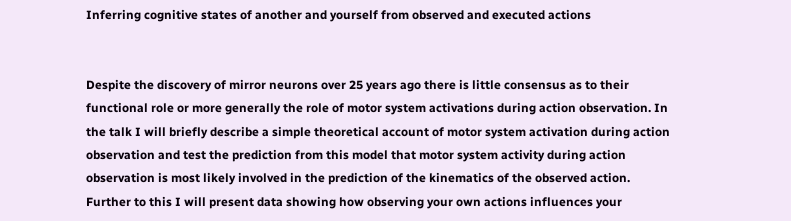Inferring cognitive states of another and yourself from observed and executed actions


Despite the discovery of mirror neurons over 25 years ago there is little consensus as to their functional role or more generally the role of motor system activations during action observation. In the talk I will briefly describe a simple theoretical account of motor system activation during action observation and test the prediction from this model that motor system activity during action observation is most likely involved in the prediction of the kinematics of the observed action. Further to this I will present data showing how observing your own actions influences your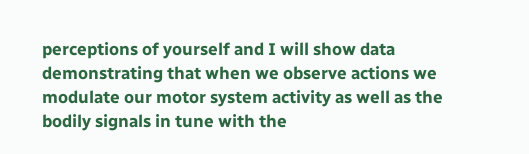perceptions of yourself and I will show data demonstrating that when we observe actions we modulate our motor system activity as well as the bodily signals in tune with the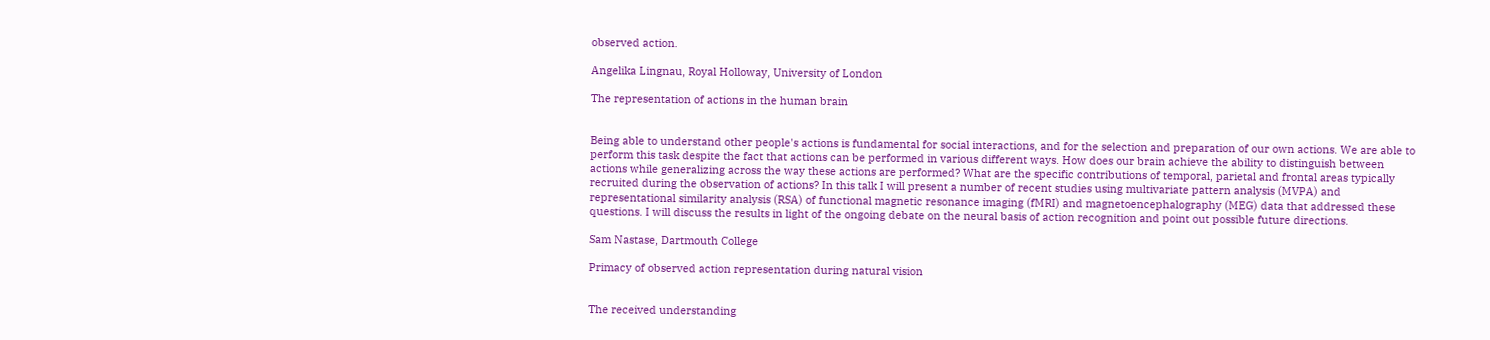observed action.

Angelika Lingnau, Royal Holloway, University of London

The representation of actions in the human brain


Being able to understand other people's actions is fundamental for social interactions, and for the selection and preparation of our own actions. We are able to perform this task despite the fact that actions can be performed in various different ways. How does our brain achieve the ability to distinguish between actions while generalizing across the way these actions are performed? What are the specific contributions of temporal, parietal and frontal areas typically recruited during the observation of actions? In this talk I will present a number of recent studies using multivariate pattern analysis (MVPA) and representational similarity analysis (RSA) of functional magnetic resonance imaging (fMRI) and magnetoencephalography (MEG) data that addressed these questions. I will discuss the results in light of the ongoing debate on the neural basis of action recognition and point out possible future directions.

Sam Nastase, Dartmouth College

Primacy of observed action representation during natural vision


The received understanding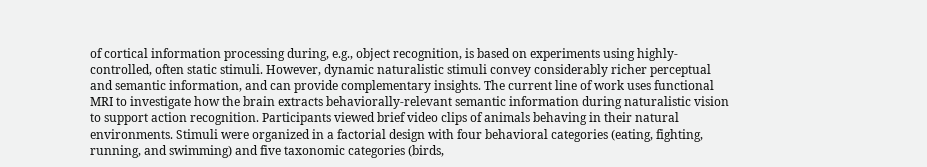of cortical information processing during, e.g., object recognition, is based on experiments using highly-controlled, often static stimuli. However, dynamic naturalistic stimuli convey considerably richer perceptual and semantic information, and can provide complementary insights. The current line of work uses functional MRI to investigate how the brain extracts behaviorally-relevant semantic information during naturalistic vision to support action recognition. Participants viewed brief video clips of animals behaving in their natural environments. Stimuli were organized in a factorial design with four behavioral categories (eating, fighting, running, and swimming) and five taxonomic categories (birds,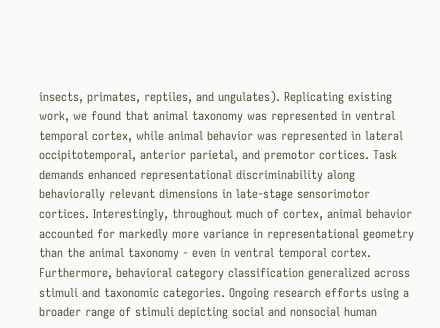insects, primates, reptiles, and ungulates). Replicating existing work, we found that animal taxonomy was represented in ventral temporal cortex, while animal behavior was represented in lateral occipitotemporal, anterior parietal, and premotor cortices. Task demands enhanced representational discriminability along behaviorally relevant dimensions in late-stage sensorimotor cortices. Interestingly, throughout much of cortex, animal behavior accounted for markedly more variance in representational geometry than the animal taxonomy - even in ventral temporal cortex. Furthermore, behavioral category classification generalized across stimuli and taxonomic categories. Ongoing research efforts using a broader range of stimuli depicting social and nonsocial human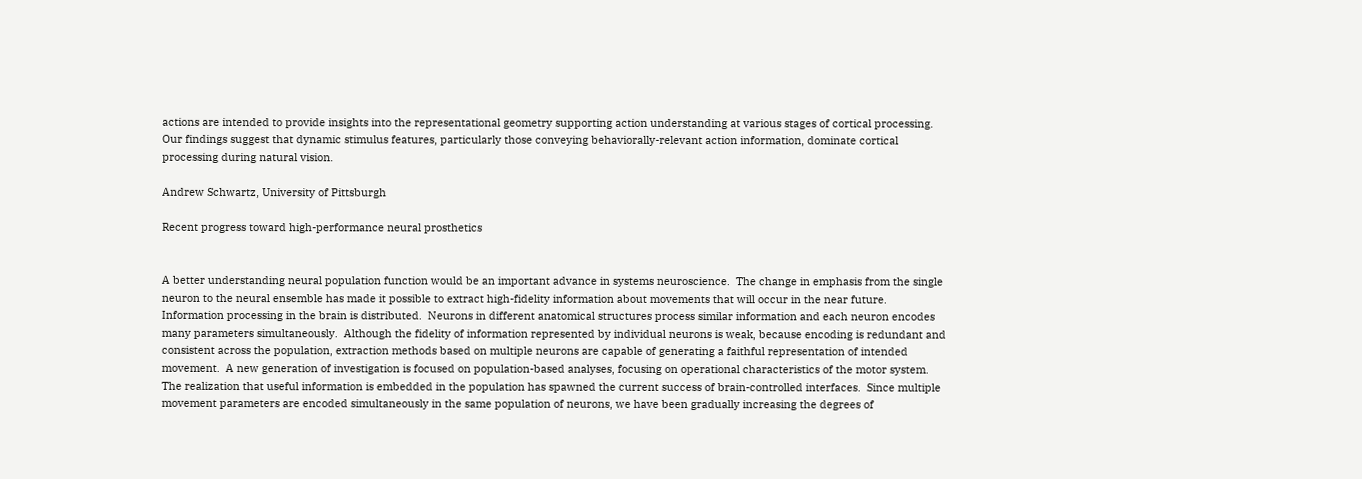actions are intended to provide insights into the representational geometry supporting action understanding at various stages of cortical processing. Our findings suggest that dynamic stimulus features, particularly those conveying behaviorally-relevant action information, dominate cortical processing during natural vision.

Andrew Schwartz, University of Pittsburgh

Recent progress toward high-performance neural prosthetics


A better understanding neural population function would be an important advance in systems neuroscience.  The change in emphasis from the single neuron to the neural ensemble has made it possible to extract high-fidelity information about movements that will occur in the near future.  Information processing in the brain is distributed.  Neurons in different anatomical structures process similar information and each neuron encodes many parameters simultaneously.  Although the fidelity of information represented by individual neurons is weak, because encoding is redundant and consistent across the population, extraction methods based on multiple neurons are capable of generating a faithful representation of intended movement.  A new generation of investigation is focused on population-based analyses, focusing on operational characteristics of the motor system. The realization that useful information is embedded in the population has spawned the current success of brain-controlled interfaces.  Since multiple movement parameters are encoded simultaneously in the same population of neurons, we have been gradually increasing the degrees of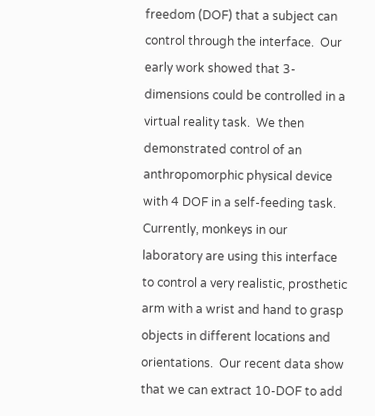freedom (DOF) that a subject can control through the interface.  Our early work showed that 3-dimensions could be controlled in a virtual reality task.  We then demonstrated control of an anthropomorphic physical device with 4 DOF in a self-feeding task.  Currently, monkeys in our laboratory are using this interface to control a very realistic, prosthetic arm with a wrist and hand to grasp objects in different locations and orientations.  Our recent data show that we can extract 10-DOF to add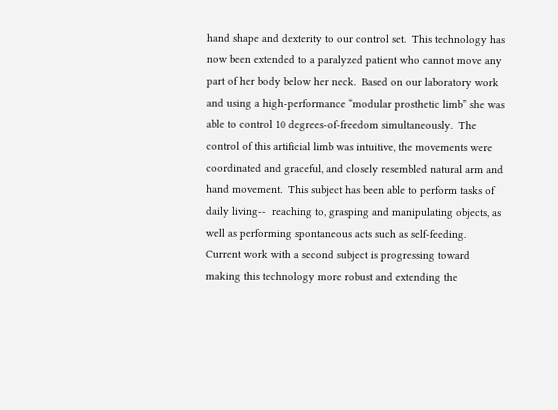hand shape and dexterity to our control set.  This technology has now been extended to a paralyzed patient who cannot move any part of her body below her neck.  Based on our laboratory work and using a high-performance “modular prosthetic limb” she was able to control 10 degrees-of-freedom simultaneously.  The control of this artificial limb was intuitive, the movements were coordinated and graceful, and closely resembled natural arm and hand movement.  This subject has been able to perform tasks of daily living--  reaching to, grasping and manipulating objects, as well as performing spontaneous acts such as self-feeding.  Current work with a second subject is progressing toward making this technology more robust and extending the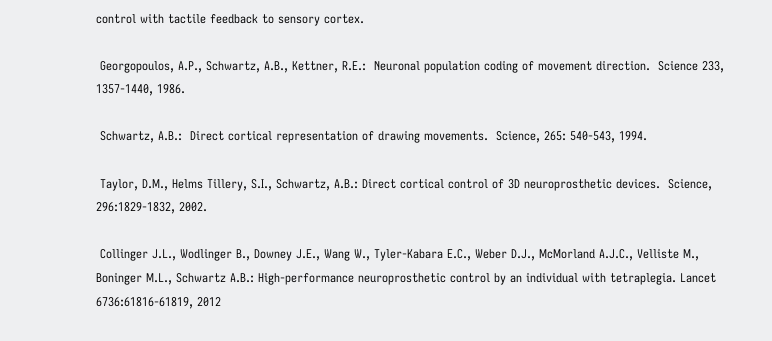control with tactile feedback to sensory cortex.

 Georgopoulos, A.P., Schwartz, A.B., Kettner, R.E.:  Neuronal population coding of movement direction.  Science 233, 1357‑1440, 1986.

 Schwartz, A.B.:  Direct cortical representation of drawing movements.  Science, 265: 540-543, 1994.

 Taylor, D.M., Helms Tillery, S.I., Schwartz, A.B.: Direct cortical control of 3D neuroprosthetic devices.  Science, 296:1829-1832, 2002.

 Collinger J.L., Wodlinger B., Downey J.E., Wang W., Tyler-Kabara E.C., Weber D.J., McMorland A.J.C., Velliste M., Boninger M.L., Schwartz A.B.: High-performance neuroprosthetic control by an individual with tetraplegia. Lancet  6736:61816-61819, 2012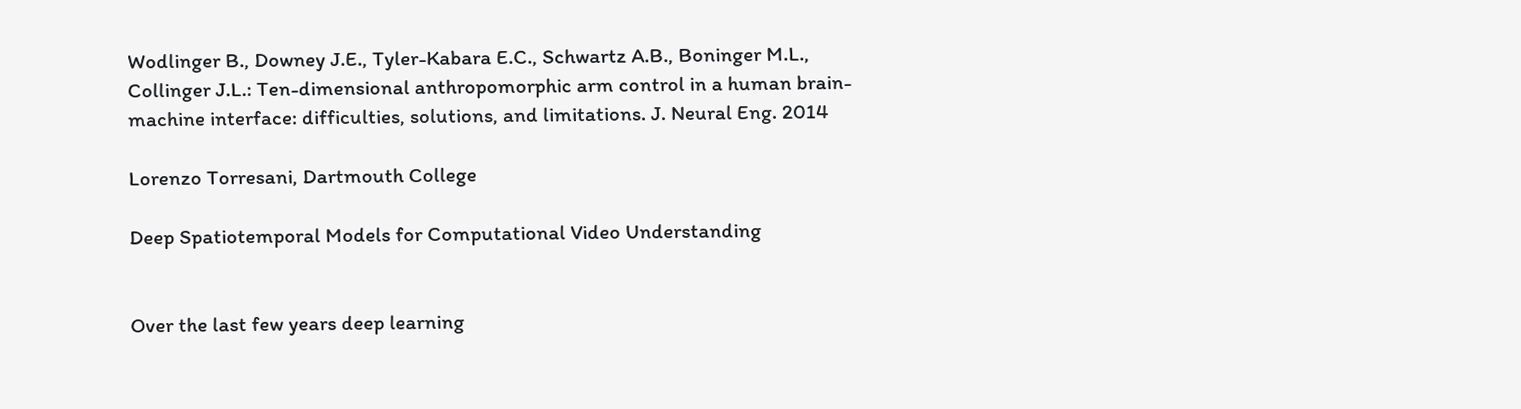Wodlinger B., Downey J.E., Tyler-Kabara E.C., Schwartz A.B., Boninger M.L., Collinger J.L.: Ten-dimensional anthropomorphic arm control in a human brain-machine interface: difficulties, solutions, and limitations. J. Neural Eng. 2014

Lorenzo Torresani, Dartmouth College

Deep Spatiotemporal Models for Computational Video Understanding


Over the last few years deep learning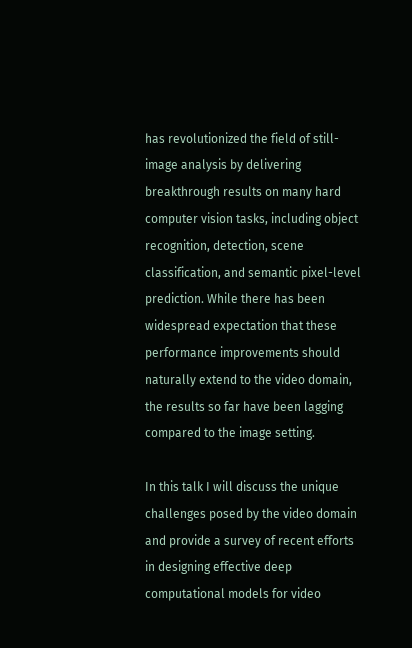has revolutionized the field of still-image analysis by delivering breakthrough results on many hard computer vision tasks, including object recognition, detection, scene classification, and semantic pixel-level prediction. While there has been widespread expectation that these performance improvements should naturally extend to the video domain, the results so far have been lagging compared to the image setting.

In this talk I will discuss the unique challenges posed by the video domain and provide a survey of recent efforts in designing effective deep computational models for video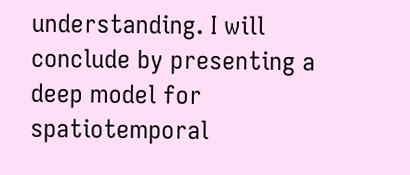understanding. I will conclude by presenting a deep model for spatiotemporal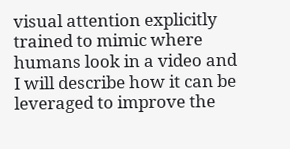visual attention explicitly trained to mimic where humans look in a video and I will describe how it can be leveraged to improve the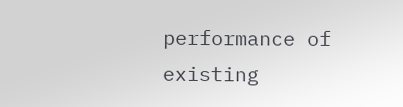performance of existing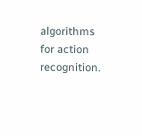algorithms for action recognition.